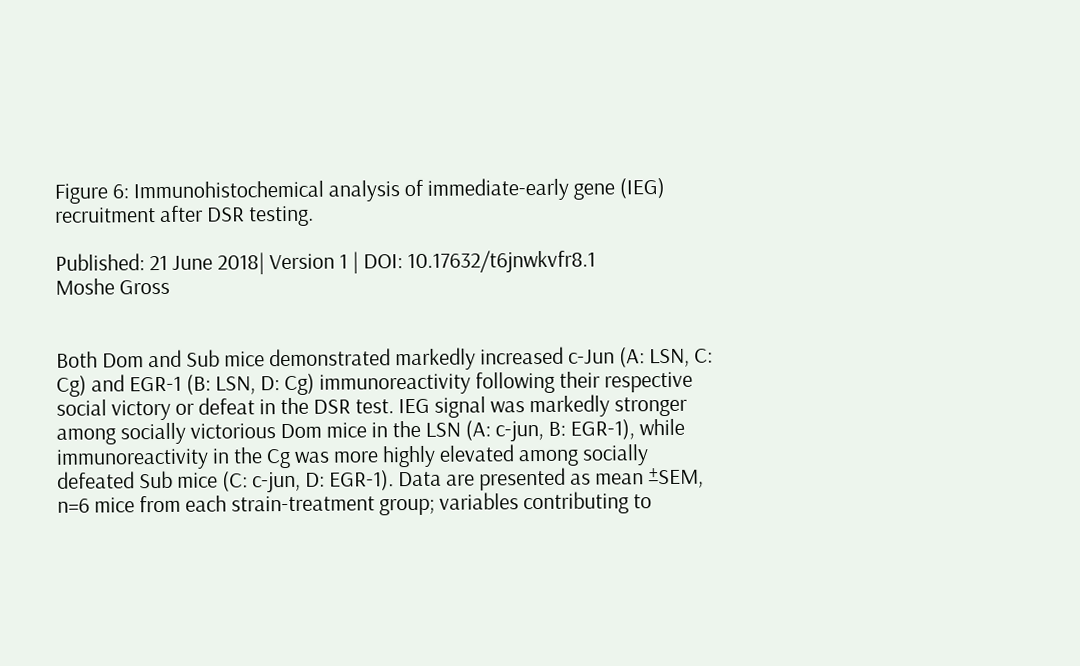Figure 6: Immunohistochemical analysis of immediate-early gene (IEG) recruitment after DSR testing.

Published: 21 June 2018| Version 1 | DOI: 10.17632/t6jnwkvfr8.1
Moshe Gross


Both Dom and Sub mice demonstrated markedly increased c-Jun (A: LSN, C: Cg) and EGR-1 (B: LSN, D: Cg) immunoreactivity following their respective social victory or defeat in the DSR test. IEG signal was markedly stronger among socially victorious Dom mice in the LSN (A: c-jun, B: EGR-1), while immunoreactivity in the Cg was more highly elevated among socially defeated Sub mice (C: c-jun, D: EGR-1). Data are presented as mean ±SEM, n=6 mice from each strain-treatment group; variables contributing to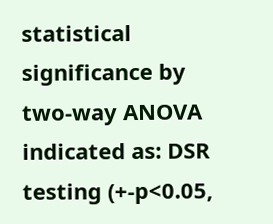statistical significance by two-way ANOVA indicated as: DSR testing (+-p<0.05,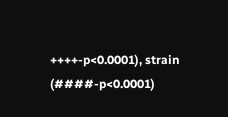++++-p<0.0001), strain (####-p<0.0001)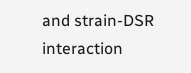and strain-DSR interaction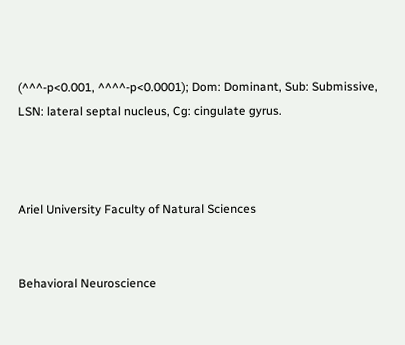(^^^-p<0.001, ^^^^-p<0.0001); Dom: Dominant, Sub: Submissive, LSN: lateral septal nucleus, Cg: cingulate gyrus.



Ariel University Faculty of Natural Sciences


Behavioral Neuroscience